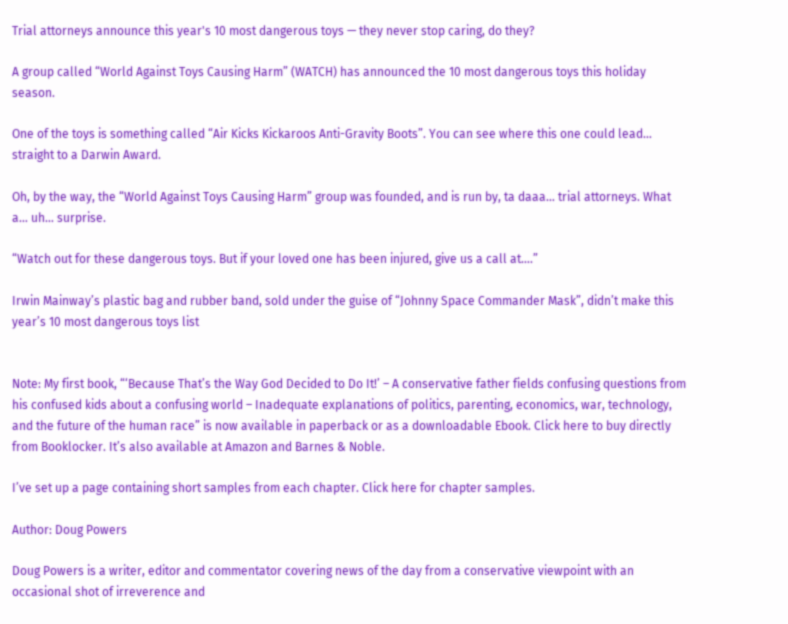Trial attorneys announce this year's 10 most dangerous toys — they never stop caring, do they?

A group called “World Against Toys Causing Harm” (WATCH) has announced the 10 most dangerous toys this holiday season.

One of the toys is something called “Air Kicks Kickaroos Anti-Gravity Boots”. You can see where this one could lead… straight to a Darwin Award.

Oh, by the way, the “World Against Toys Causing Harm” group was founded, and is run by, ta daaa… trial attorneys. What a… uh… surprise.

“Watch out for these dangerous toys. But if your loved one has been injured, give us a call at….”

Irwin Mainway’s plastic bag and rubber band, sold under the guise of “Johnny Space Commander Mask”, didn’t make this year’s 10 most dangerous toys list


Note: My first book, “‘Because That’s the Way God Decided to Do It!’ – A conservative father fields confusing questions from his confused kids about a confusing world – Inadequate explanations of politics, parenting, economics, war, technology, and the future of the human race” is now available in paperback or as a downloadable Ebook. Click here to buy directly from Booklocker. It’s also available at Amazon and Barnes & Noble.

I’ve set up a page containing short samples from each chapter. Click here for chapter samples.

Author: Doug Powers

Doug Powers is a writer, editor and commentator covering news of the day from a conservative viewpoint with an occasional shot of irreverence and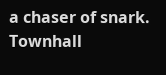a chaser of snark. Townhall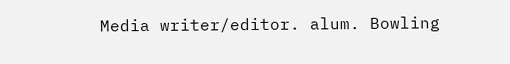Media writer/editor. alum. Bowling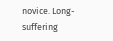novice. Long-suffering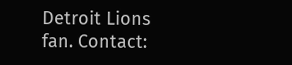Detroit Lions fan. Contact: